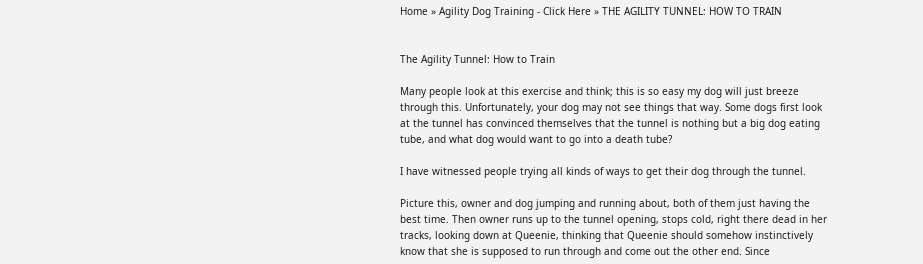Home » Agility Dog Training - Click Here » THE AGILITY TUNNEL: HOW TO TRAIN


The Agility Tunnel: How to Train

Many people look at this exercise and think; this is so easy my dog will just breeze through this. Unfortunately, your dog may not see things that way. Some dogs first look at the tunnel has convinced themselves that the tunnel is nothing but a big dog eating tube, and what dog would want to go into a death tube?

I have witnessed people trying all kinds of ways to get their dog through the tunnel.

Picture this, owner and dog jumping and running about, both of them just having the best time. Then owner runs up to the tunnel opening, stops cold, right there dead in her tracks, looking down at Queenie, thinking that Queenie should somehow instinctively know that she is supposed to run through and come out the other end. Since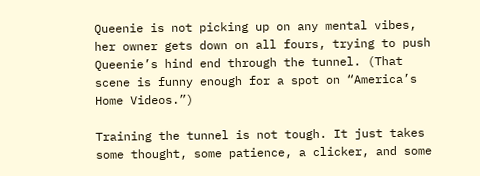Queenie is not picking up on any mental vibes, her owner gets down on all fours, trying to push Queenie’s hind end through the tunnel. (That scene is funny enough for a spot on “America’s Home Videos.”)

Training the tunnel is not tough. It just takes some thought, some patience, a clicker, and some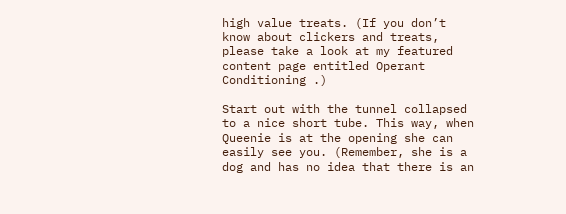high value treats. (If you don’t know about clickers and treats, please take a look at my featured content page entitled Operant Conditioning .)

Start out with the tunnel collapsed to a nice short tube. This way, when Queenie is at the opening she can easily see you. (Remember, she is a dog and has no idea that there is an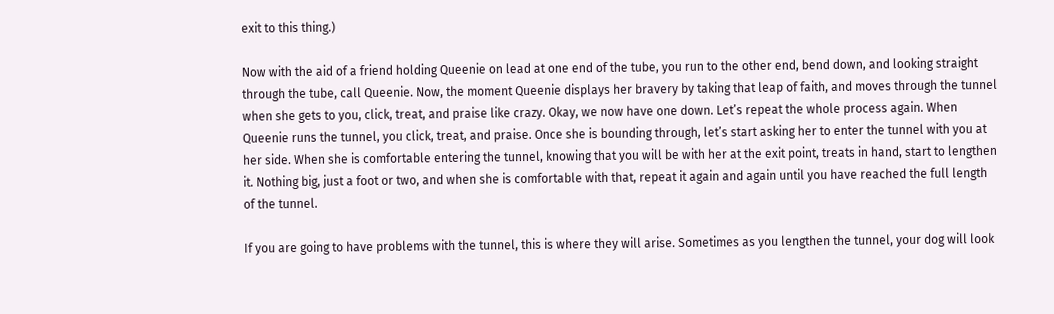exit to this thing.)

Now with the aid of a friend holding Queenie on lead at one end of the tube, you run to the other end, bend down, and looking straight through the tube, call Queenie. Now, the moment Queenie displays her bravery by taking that leap of faith, and moves through the tunnel when she gets to you, click, treat, and praise like crazy. Okay, we now have one down. Let’s repeat the whole process again. When Queenie runs the tunnel, you click, treat, and praise. Once she is bounding through, let’s start asking her to enter the tunnel with you at her side. When she is comfortable entering the tunnel, knowing that you will be with her at the exit point, treats in hand, start to lengthen it. Nothing big, just a foot or two, and when she is comfortable with that, repeat it again and again until you have reached the full length of the tunnel.

If you are going to have problems with the tunnel, this is where they will arise. Sometimes as you lengthen the tunnel, your dog will look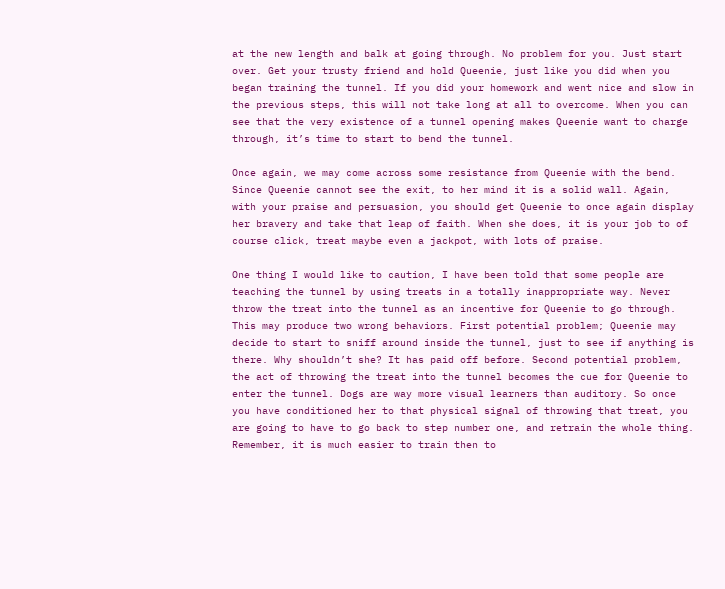at the new length and balk at going through. No problem for you. Just start over. Get your trusty friend and hold Queenie, just like you did when you began training the tunnel. If you did your homework and went nice and slow in the previous steps, this will not take long at all to overcome. When you can see that the very existence of a tunnel opening makes Queenie want to charge through, it’s time to start to bend the tunnel.

Once again, we may come across some resistance from Queenie with the bend. Since Queenie cannot see the exit, to her mind it is a solid wall. Again, with your praise and persuasion, you should get Queenie to once again display her bravery and take that leap of faith. When she does, it is your job to of course click, treat maybe even a jackpot, with lots of praise.

One thing I would like to caution, I have been told that some people are teaching the tunnel by using treats in a totally inappropriate way. Never throw the treat into the tunnel as an incentive for Queenie to go through. This may produce two wrong behaviors. First potential problem; Queenie may decide to start to sniff around inside the tunnel, just to see if anything is there. Why shouldn’t she? It has paid off before. Second potential problem, the act of throwing the treat into the tunnel becomes the cue for Queenie to enter the tunnel. Dogs are way more visual learners than auditory. So once you have conditioned her to that physical signal of throwing that treat, you are going to have to go back to step number one, and retrain the whole thing. Remember, it is much easier to train then to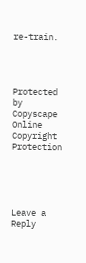re-train.




Protected by Copyscape Online Copyright Protection





Leave a Reply